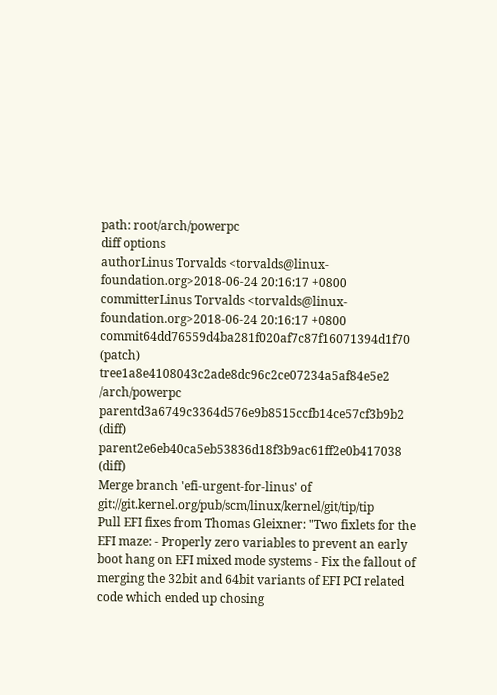path: root/arch/powerpc
diff options
authorLinus Torvalds <torvalds@linux-foundation.org>2018-06-24 20:16:17 +0800
committerLinus Torvalds <torvalds@linux-foundation.org>2018-06-24 20:16:17 +0800
commit64dd76559d4ba281f020af7c87f16071394d1f70 (patch)
tree1a8e4108043c2ade8dc96c2ce07234a5af84e5e2 /arch/powerpc
parentd3a6749c3364d576e9b8515ccfb14ce57cf3b9b2 (diff)
parent2e6eb40ca5eb53836d18f3b9ac61ff2e0b417038 (diff)
Merge branch 'efi-urgent-for-linus' of git://git.kernel.org/pub/scm/linux/kernel/git/tip/tip
Pull EFI fixes from Thomas Gleixner: "Two fixlets for the EFI maze: - Properly zero variables to prevent an early boot hang on EFI mixed mode systems - Fix the fallout of merging the 32bit and 64bit variants of EFI PCI related code which ended up chosing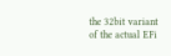the 32bit variant of the actual EFi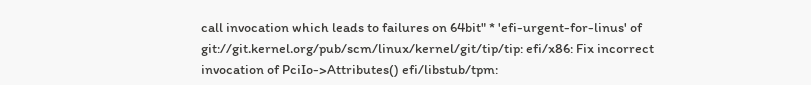call invocation which leads to failures on 64bit" * 'efi-urgent-for-linus' of git://git.kernel.org/pub/scm/linux/kernel/git/tip/tip: efi/x86: Fix incorrect invocation of PciIo->Attributes() efi/libstub/tpm: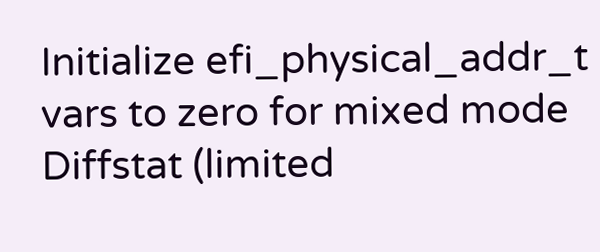Initialize efi_physical_addr_t vars to zero for mixed mode
Diffstat (limited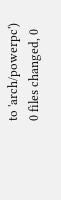to 'arch/powerpc')
0 files changed, 0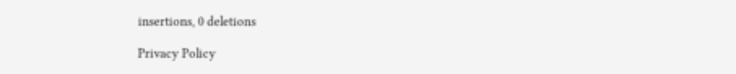insertions, 0 deletions

Privacy Policy